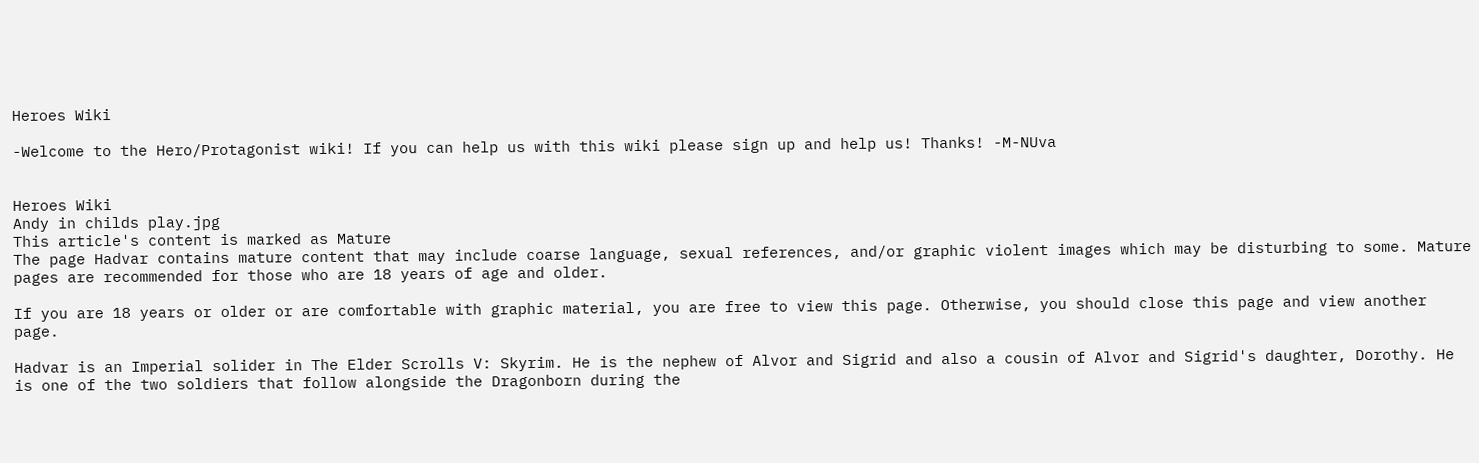Heroes Wiki

-Welcome to the Hero/Protagonist wiki! If you can help us with this wiki please sign up and help us! Thanks! -M-NUva


Heroes Wiki
Andy in childs play.jpg
This article's content is marked as Mature
The page Hadvar contains mature content that may include coarse language, sexual references, and/or graphic violent images which may be disturbing to some. Mature pages are recommended for those who are 18 years of age and older.

If you are 18 years or older or are comfortable with graphic material, you are free to view this page. Otherwise, you should close this page and view another page.

Hadvar is an Imperial solider in The Elder Scrolls V: Skyrim. He is the nephew of Alvor and Sigrid and also a cousin of Alvor and Sigrid's daughter, Dorothy. He is one of the two soldiers that follow alongside the Dragonborn during the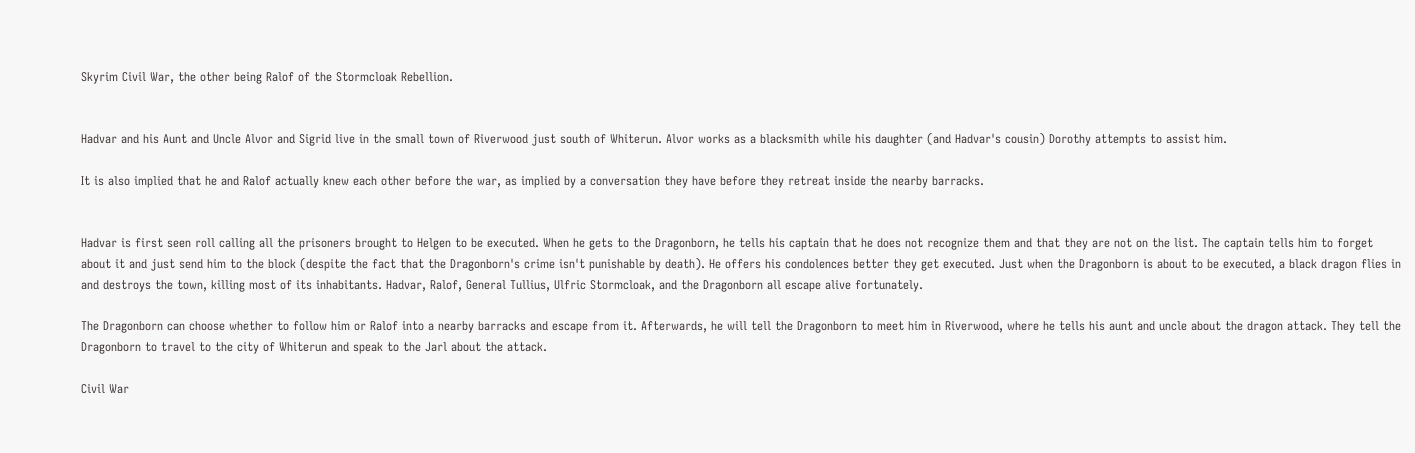Skyrim Civil War, the other being Ralof of the Stormcloak Rebellion.


Hadvar and his Aunt and Uncle Alvor and Sigrid live in the small town of Riverwood just south of Whiterun. Alvor works as a blacksmith while his daughter (and Hadvar's cousin) Dorothy attempts to assist him.

It is also implied that he and Ralof actually knew each other before the war, as implied by a conversation they have before they retreat inside the nearby barracks.


Hadvar is first seen roll calling all the prisoners brought to Helgen to be executed. When he gets to the Dragonborn, he tells his captain that he does not recognize them and that they are not on the list. The captain tells him to forget about it and just send him to the block (despite the fact that the Dragonborn's crime isn't punishable by death). He offers his condolences better they get executed. Just when the Dragonborn is about to be executed, a black dragon flies in and destroys the town, killing most of its inhabitants. Hadvar, Ralof, General Tullius, Ulfric Stormcloak, and the Dragonborn all escape alive fortunately.

The Dragonborn can choose whether to follow him or Ralof into a nearby barracks and escape from it. Afterwards, he will tell the Dragonborn to meet him in Riverwood, where he tells his aunt and uncle about the dragon attack. They tell the Dragonborn to travel to the city of Whiterun and speak to the Jarl about the attack.

Civil War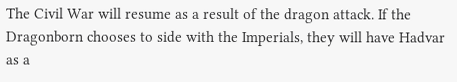The Civil War will resume as a result of the dragon attack. If the Dragonborn chooses to side with the Imperials, they will have Hadvar as a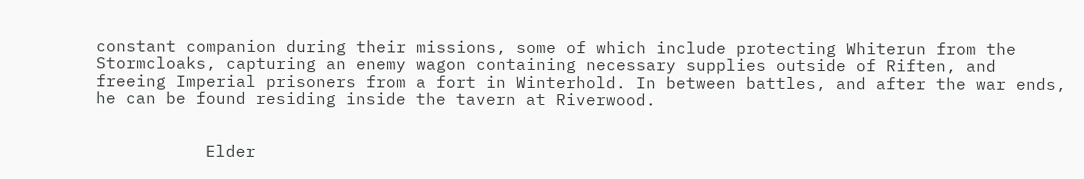constant companion during their missions, some of which include protecting Whiterun from the Stormcloaks, capturing an enemy wagon containing necessary supplies outside of Riften, and freeing Imperial prisoners from a fort in Winterhold. In between battles, and after the war ends, he can be found residing inside the tavern at Riverwood.


           Elder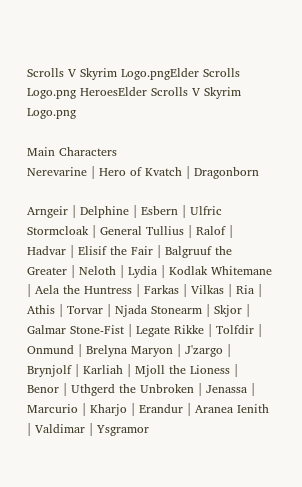Scrolls V Skyrim Logo.pngElder Scrolls Logo.png HeroesElder Scrolls V Skyrim Logo.png

Main Characters
Nerevarine | Hero of Kvatch | Dragonborn

Arngeir | Delphine | Esbern | Ulfric Stormcloak | General Tullius | Ralof | Hadvar | Elisif the Fair | Balgruuf the Greater | Neloth | Lydia | Kodlak Whitemane | Aela the Huntress | Farkas | Vilkas | Ria | Athis | Torvar | Njada Stonearm | Skjor | Galmar Stone-Fist | Legate Rikke | Tolfdir | Onmund | Brelyna Maryon | J'zargo | Brynjolf | Karliah | Mjoll the Lioness | Benor | Uthgerd the Unbroken | Jenassa | Marcurio | Kharjo | Erandur | Aranea Ienith | Valdimar | Ysgramor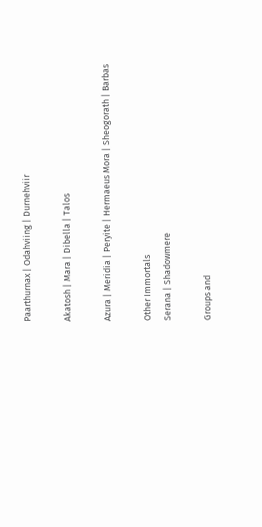Paarthurnax | Odahviing | Durnehviir

Akatosh | Mara | Dibella | Talos

Azura | Meridia | Peryite | Hermaeus Mora | Sheogorath | Barbas

Other Immortals
Serana | Shadowmere

Groups and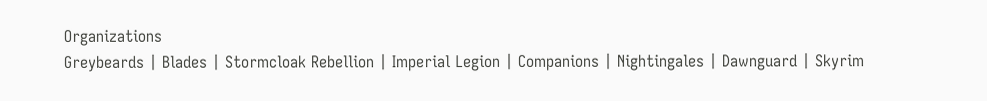Organizations
Greybeards | Blades | Stormcloak Rebellion | Imperial Legion | Companions | Nightingales | Dawnguard | Skyrim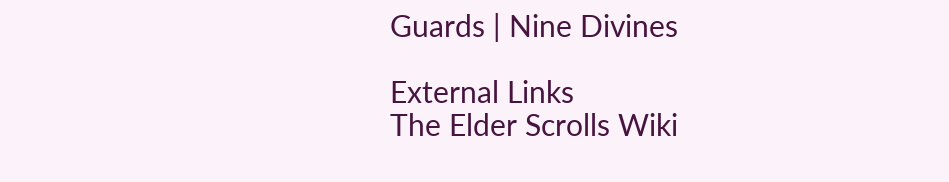Guards | Nine Divines

External Links
The Elder Scrolls Wiki